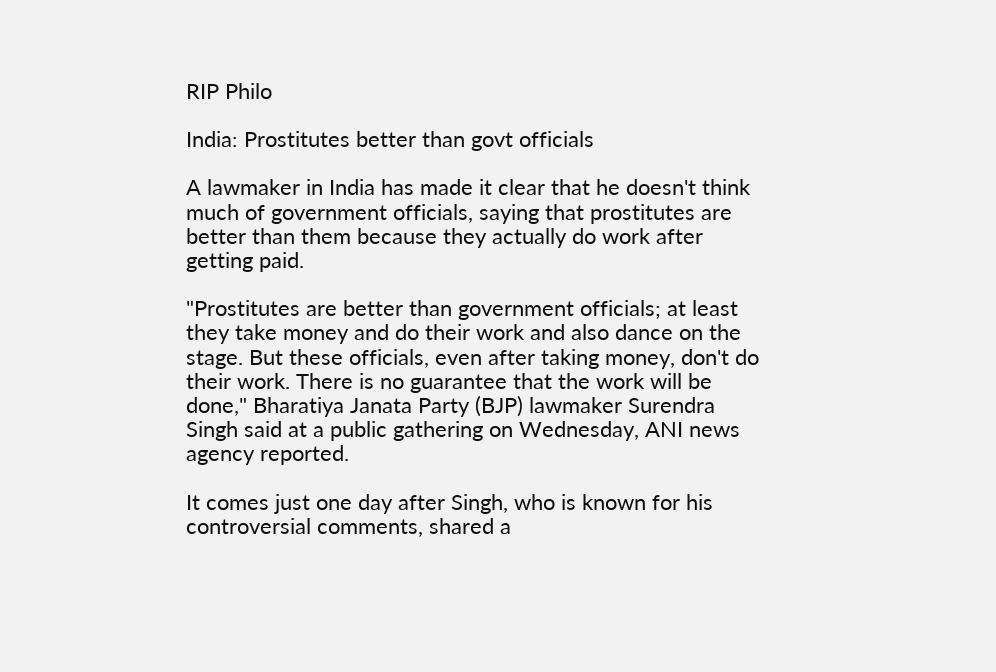RIP Philo

India: Prostitutes better than govt officials

A lawmaker in India has made it clear that he doesn't think much of government officials, saying that prostitutes are better than them because they actually do work after getting paid.

"Prostitutes are better than government officials; at least they take money and do their work and also dance on the stage. But these officials, even after taking money, don't do their work. There is no guarantee that the work will be done," Bharatiya Janata Party (BJP) lawmaker Surendra Singh said at a public gathering on Wednesday, ANI news agency reported.

It comes just one day after Singh, who is known for his controversial comments, shared a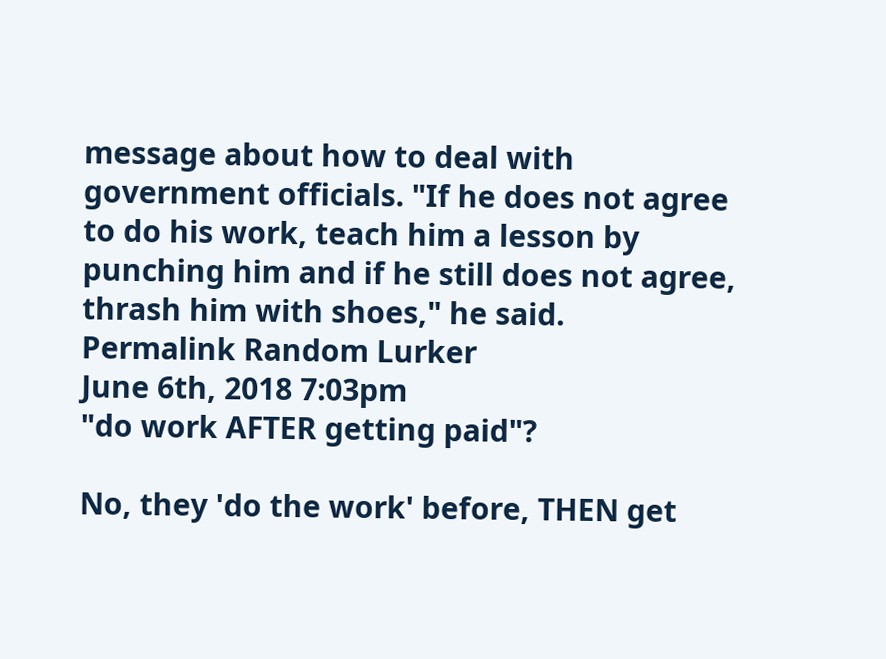message about how to deal with government officials. "If he does not agree to do his work, teach him a lesson by punching him and if he still does not agree, thrash him with shoes," he said.
Permalink Random Lurker
June 6th, 2018 7:03pm
"do work AFTER getting paid"?

No, they 'do the work' before, THEN get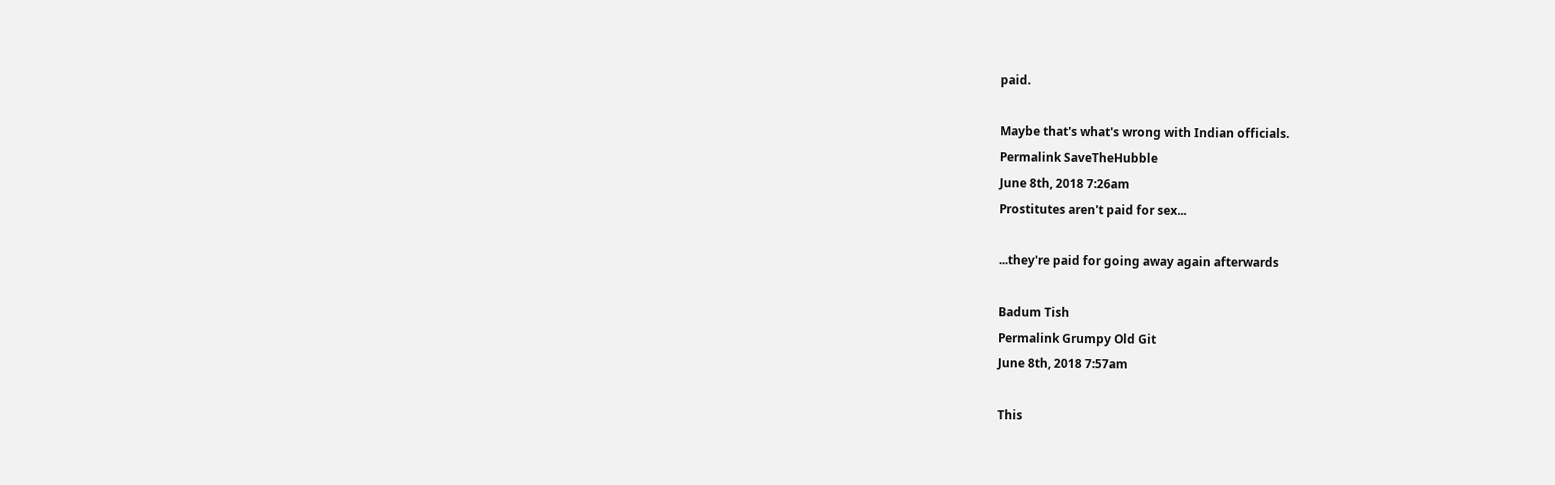paid.

Maybe that's what's wrong with Indian officials.
Permalink SaveTheHubble
June 8th, 2018 7:26am
Prostitutes aren't paid for sex...

...they're paid for going away again afterwards

Badum Tish
Permalink Grumpy Old Git
June 8th, 2018 7:57am

This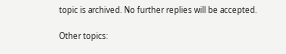topic is archived. No further replies will be accepted.

Other topics: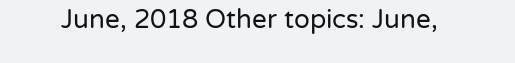June, 2018 Other topics: June,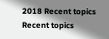2018 Recent topics Recent topics